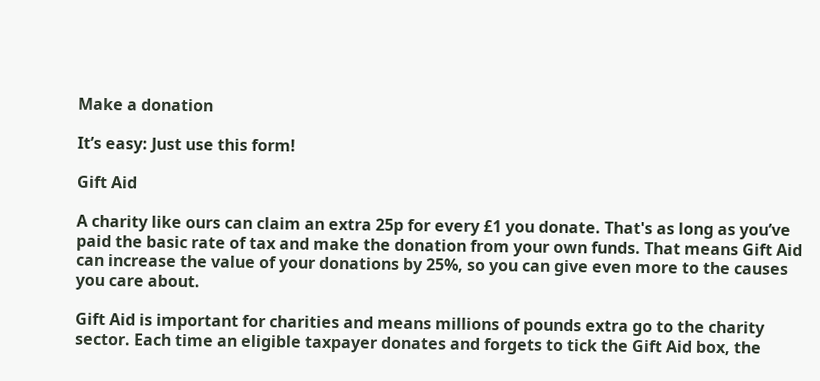Make a donation

It’s easy: Just use this form!

Gift Aid

A charity like ours can claim an extra 25p for every £1 you donate. That's as long as you’ve paid the basic rate of tax and make the donation from your own funds. That means Gift Aid can increase the value of your donations by 25%, so you can give even more to the causes you care about.

Gift Aid is important for charities and means millions of pounds extra go to the charity sector. Each time an eligible taxpayer donates and forgets to tick the Gift Aid box, the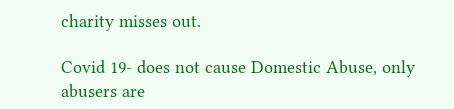charity misses out.

Covid 19- does not cause Domestic Abuse, only abusers are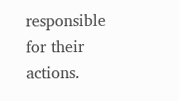responsible for their actions.